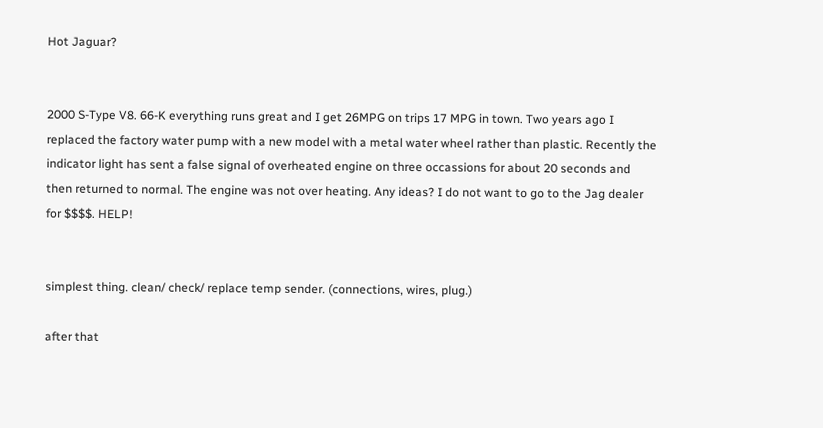Hot Jaguar?


2000 S-Type V8. 66-K everything runs great and I get 26MPG on trips 17 MPG in town. Two years ago I replaced the factory water pump with a new model with a metal water wheel rather than plastic. Recently the indicator light has sent a false signal of overheated engine on three occassions for about 20 seconds and then returned to normal. The engine was not over heating. Any ideas? I do not want to go to the Jag dealer for $$$$. HELP!


simplest thing. clean/ check/ replace temp sender. (connections, wires, plug.)

after that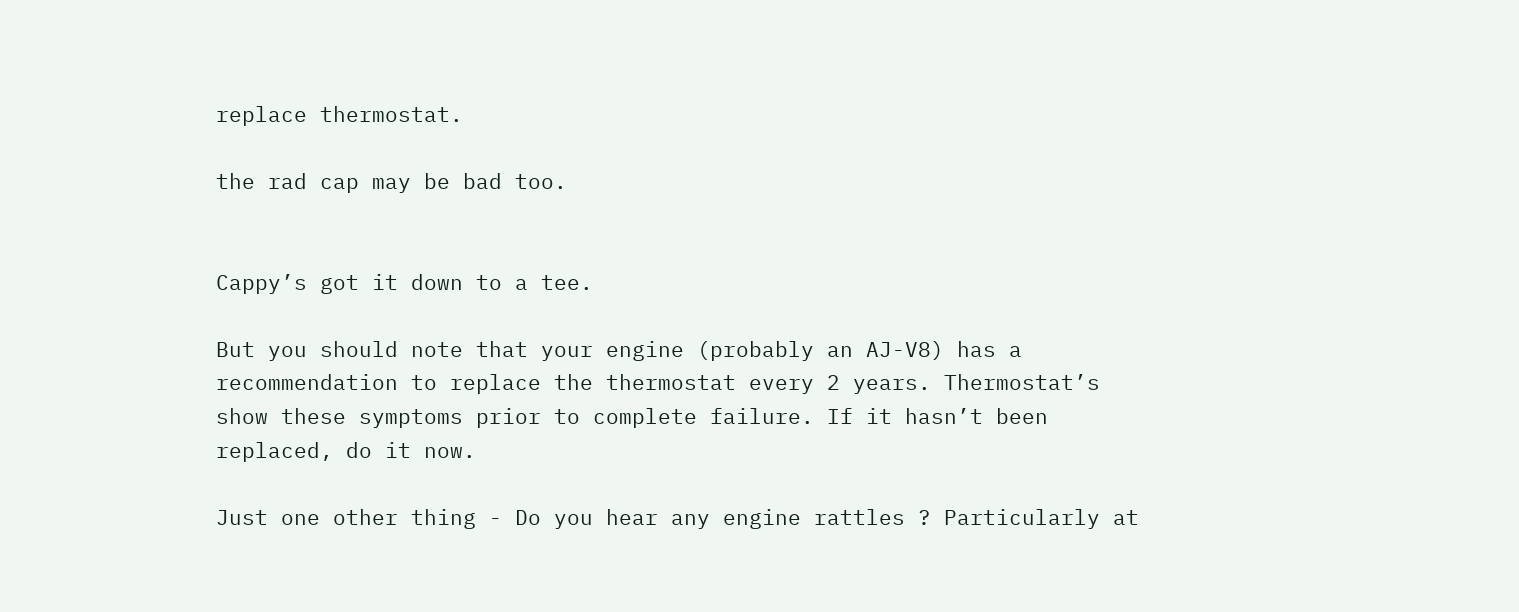replace thermostat.

the rad cap may be bad too.


Cappy’s got it down to a tee.

But you should note that your engine (probably an AJ-V8) has a recommendation to replace the thermostat every 2 years. Thermostat’s show these symptoms prior to complete failure. If it hasn’t been replaced, do it now.

Just one other thing - Do you hear any engine rattles ? Particularly at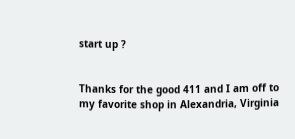start up ?


Thanks for the good 411 and I am off to my favorite shop in Alexandria, Virginia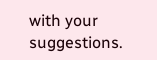with your suggestions.